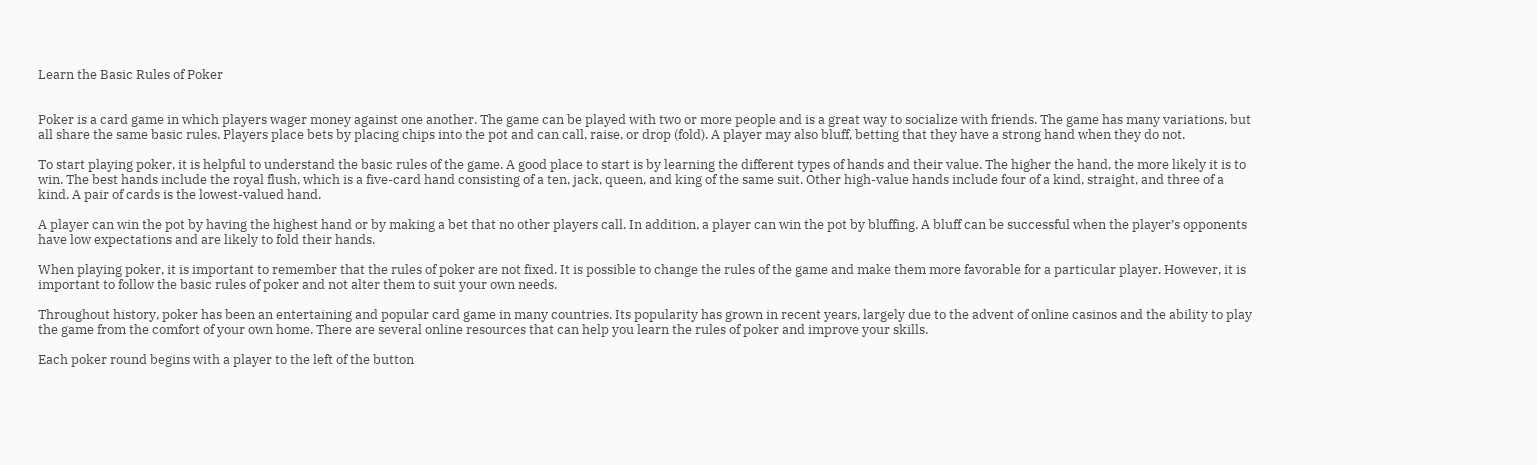Learn the Basic Rules of Poker


Poker is a card game in which players wager money against one another. The game can be played with two or more people and is a great way to socialize with friends. The game has many variations, but all share the same basic rules. Players place bets by placing chips into the pot and can call, raise, or drop (fold). A player may also bluff, betting that they have a strong hand when they do not.

To start playing poker, it is helpful to understand the basic rules of the game. A good place to start is by learning the different types of hands and their value. The higher the hand, the more likely it is to win. The best hands include the royal flush, which is a five-card hand consisting of a ten, jack, queen, and king of the same suit. Other high-value hands include four of a kind, straight, and three of a kind. A pair of cards is the lowest-valued hand.

A player can win the pot by having the highest hand or by making a bet that no other players call. In addition, a player can win the pot by bluffing. A bluff can be successful when the player’s opponents have low expectations and are likely to fold their hands.

When playing poker, it is important to remember that the rules of poker are not fixed. It is possible to change the rules of the game and make them more favorable for a particular player. However, it is important to follow the basic rules of poker and not alter them to suit your own needs.

Throughout history, poker has been an entertaining and popular card game in many countries. Its popularity has grown in recent years, largely due to the advent of online casinos and the ability to play the game from the comfort of your own home. There are several online resources that can help you learn the rules of poker and improve your skills.

Each poker round begins with a player to the left of the button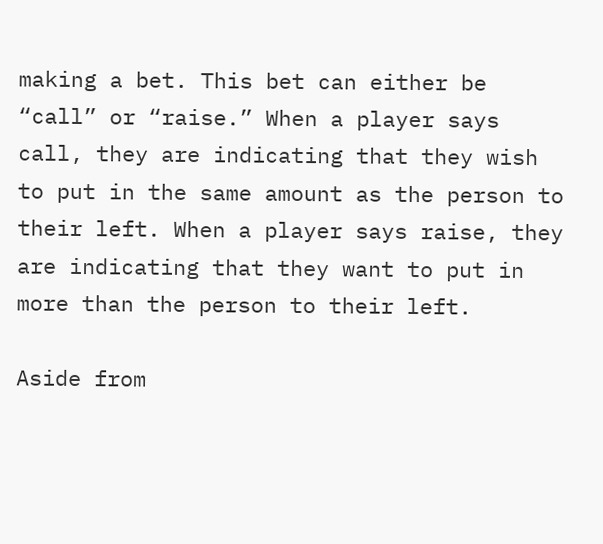making a bet. This bet can either be “call” or “raise.” When a player says call, they are indicating that they wish to put in the same amount as the person to their left. When a player says raise, they are indicating that they want to put in more than the person to their left.

Aside from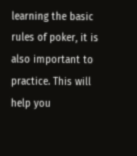learning the basic rules of poker, it is also important to practice. This will help you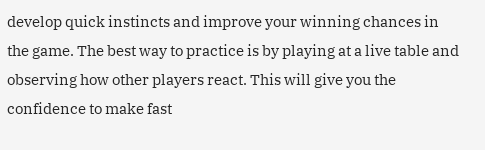develop quick instincts and improve your winning chances in the game. The best way to practice is by playing at a live table and observing how other players react. This will give you the confidence to make fast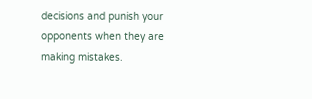decisions and punish your opponents when they are making mistakes.